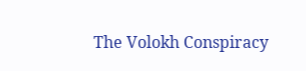The Volokh Conspiracy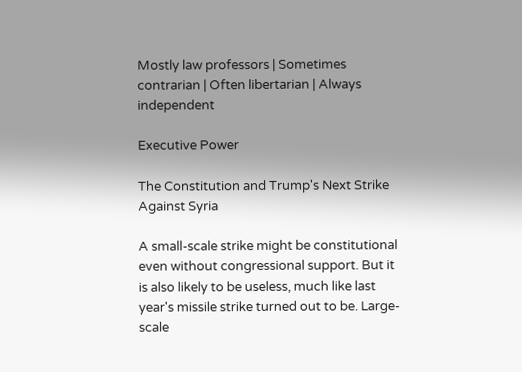Mostly law professors | Sometimes contrarian | Often libertarian | Always independent

Executive Power

The Constitution and Trump's Next Strike Against Syria

A small-scale strike might be constitutional even without congressional support. But it is also likely to be useless, much like last year's missile strike turned out to be. Large-scale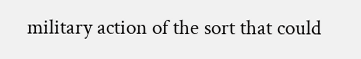military action of the sort that could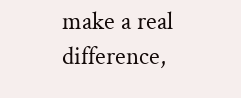make a real difference,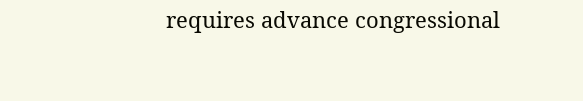requires advance congressional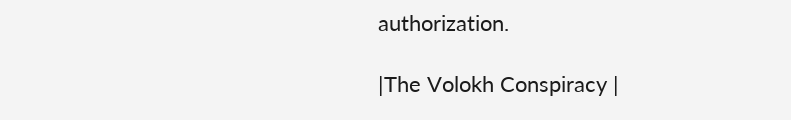authorization.

|The Volokh Conspiracy |